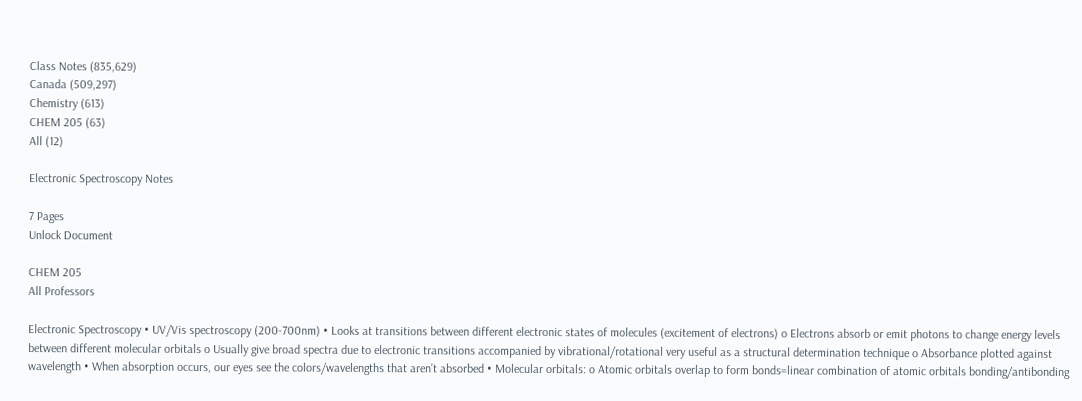Class Notes (835,629)
Canada (509,297)
Chemistry (613)
CHEM 205 (63)
All (12)

Electronic Spectroscopy Notes

7 Pages
Unlock Document

CHEM 205
All Professors

Electronic Spectroscopy • UV/Vis spectroscopy (200-700nm) • Looks at transitions between different electronic states of molecules (excitement of electrons) o Electrons absorb or emit photons to change energy levels between different molecular orbitals o Usually give broad spectra due to electronic transitions accompanied by vibrational/rotational very useful as a structural determination technique o Absorbance plotted against wavelength • When absorption occurs, our eyes see the colors/wavelengths that aren’t absorbed • Molecular orbitals: o Atomic orbitals overlap to form bonds=linear combination of atomic orbitals bonding/antibonding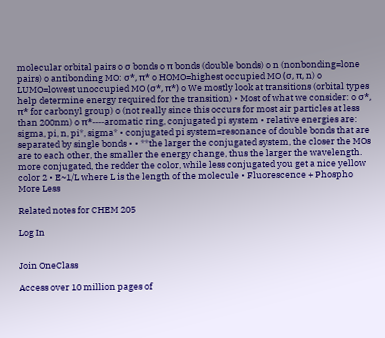molecular orbital pairs o σ bonds o π bonds (double bonds) o n (nonbonding=lone pairs) o antibonding MO: σ*, π* o HOMO=highest occupied MO (σ, π, n) o LUMO=lowest unoccupied MO (σ*, π*) o We mostly look at transitions (orbital types help determine energy required for the transition) • Most of what we consider: o σ*, π* for carbonyl group) o (not really since this occurs for most air particles at less than 200nm) o π*----aromatic ring, conjugated pi system • relative energies are: sigma, pi, n, pi*, sigma* • conjugated pi system=resonance of double bonds that are separated by single bonds • • **the larger the conjugated system, the closer the MOs are to each other, the smaller the energy change, thus the larger the wavelength. more conjugated, the redder the color, while less conjugated you get a nice yellow color 2 • E~1/L where L is the length of the molecule • Fluorescence + Phospho
More Less

Related notes for CHEM 205

Log In


Join OneClass

Access over 10 million pages of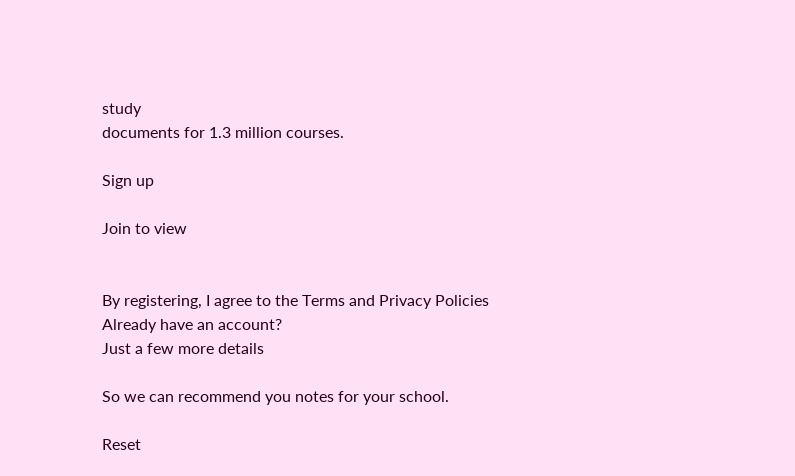study
documents for 1.3 million courses.

Sign up

Join to view


By registering, I agree to the Terms and Privacy Policies
Already have an account?
Just a few more details

So we can recommend you notes for your school.

Reset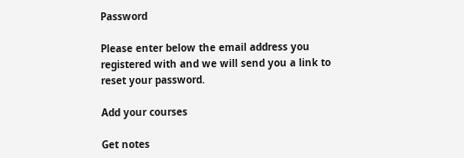Password

Please enter below the email address you registered with and we will send you a link to reset your password.

Add your courses

Get notes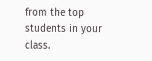from the top students in your class.